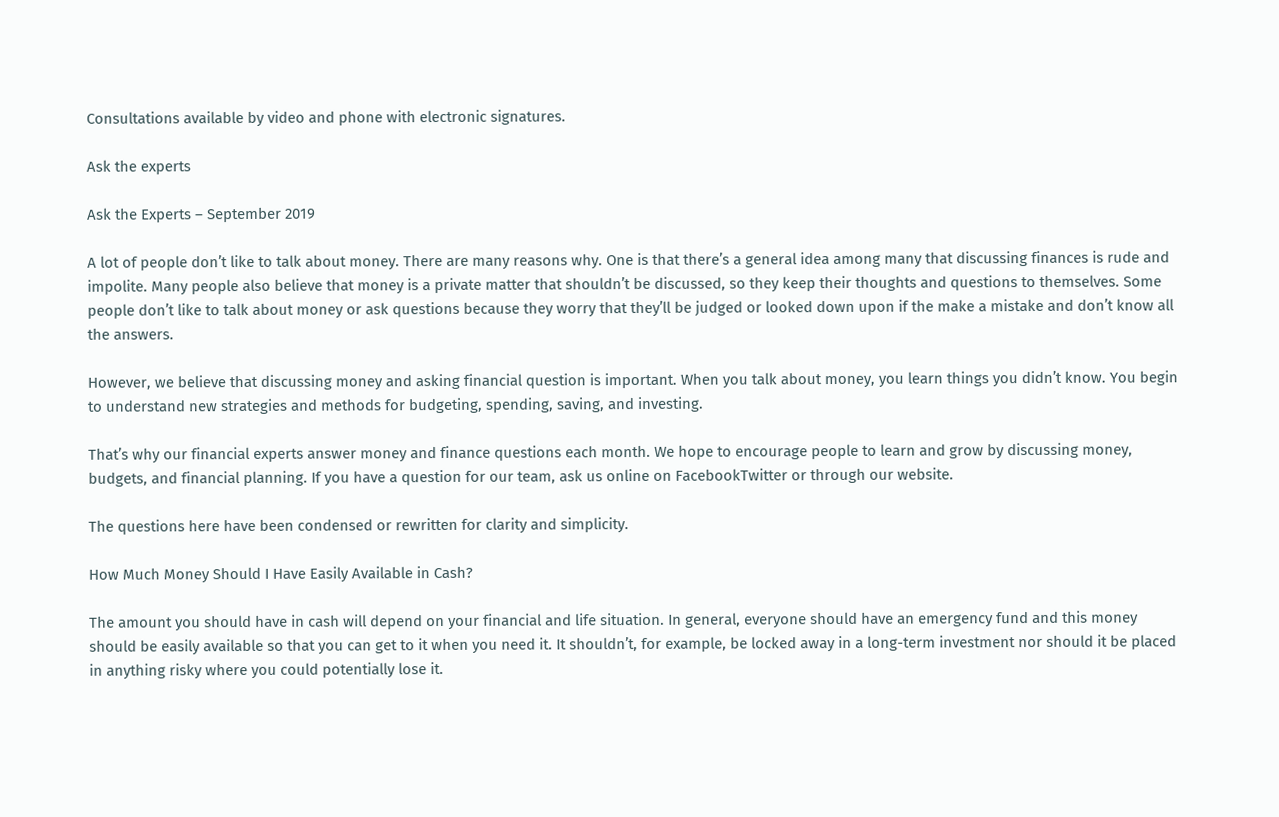Consultations available by video and phone with electronic signatures.

Ask the experts

Ask the Experts – September 2019

A lot of people don’t like to talk about money. There are many reasons why. One is that there’s a general idea among many that discussing finances is rude and impolite. Many people also believe that money is a private matter that shouldn’t be discussed, so they keep their thoughts and questions to themselves. Some people don’t like to talk about money or ask questions because they worry that they’ll be judged or looked down upon if the make a mistake and don’t know all the answers.

However, we believe that discussing money and asking financial question is important. When you talk about money, you learn things you didn’t know. You begin to understand new strategies and methods for budgeting, spending, saving, and investing.

That’s why our financial experts answer money and finance questions each month. We hope to encourage people to learn and grow by discussing money, budgets, and financial planning. If you have a question for our team, ask us online on FacebookTwitter or through our website.

The questions here have been condensed or rewritten for clarity and simplicity.

How Much Money Should I Have Easily Available in Cash?

The amount you should have in cash will depend on your financial and life situation. In general, everyone should have an emergency fund and this money should be easily available so that you can get to it when you need it. It shouldn’t, for example, be locked away in a long-term investment nor should it be placed in anything risky where you could potentially lose it.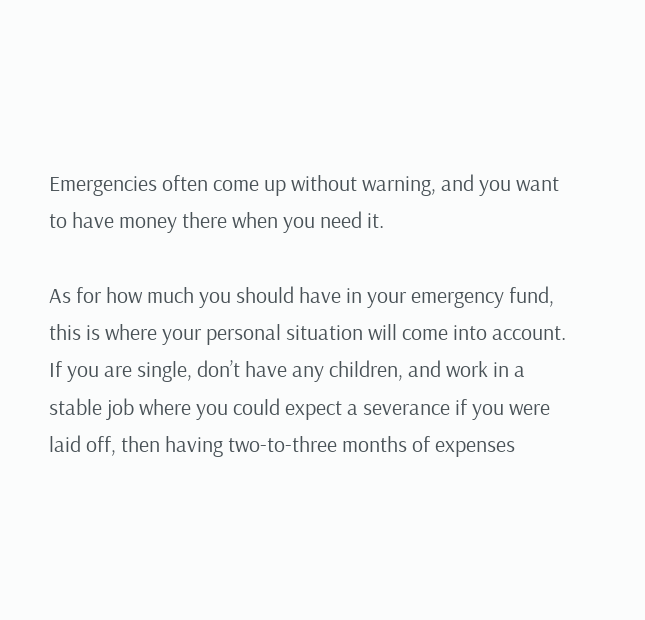Emergencies often come up without warning, and you want to have money there when you need it.

As for how much you should have in your emergency fund, this is where your personal situation will come into account. If you are single, don’t have any children, and work in a stable job where you could expect a severance if you were laid off, then having two-to-three months of expenses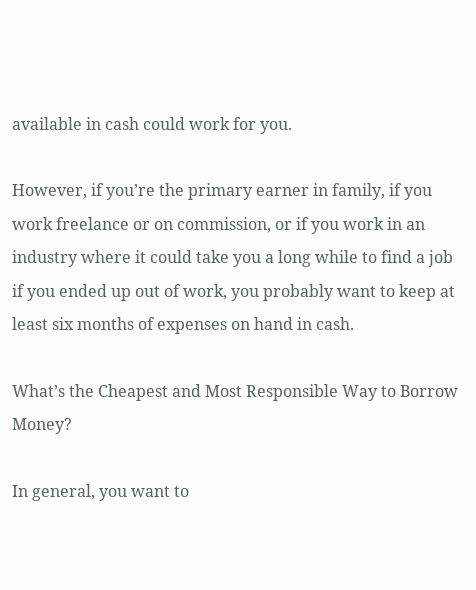available in cash could work for you.

However, if you’re the primary earner in family, if you work freelance or on commission, or if you work in an industry where it could take you a long while to find a job if you ended up out of work, you probably want to keep at least six months of expenses on hand in cash.

What’s the Cheapest and Most Responsible Way to Borrow Money?

In general, you want to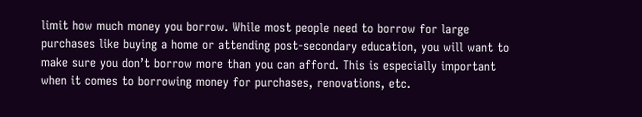limit how much money you borrow. While most people need to borrow for large purchases like buying a home or attending post-secondary education, you will want to make sure you don’t borrow more than you can afford. This is especially important when it comes to borrowing money for purchases, renovations, etc.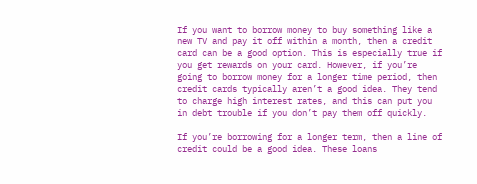If you want to borrow money to buy something like a new TV and pay it off within a month, then a credit card can be a good option. This is especially true if you get rewards on your card. However, if you’re going to borrow money for a longer time period, then credit cards typically aren’t a good idea. They tend to charge high interest rates, and this can put you in debt trouble if you don’t pay them off quickly.

If you’re borrowing for a longer term, then a line of credit could be a good idea. These loans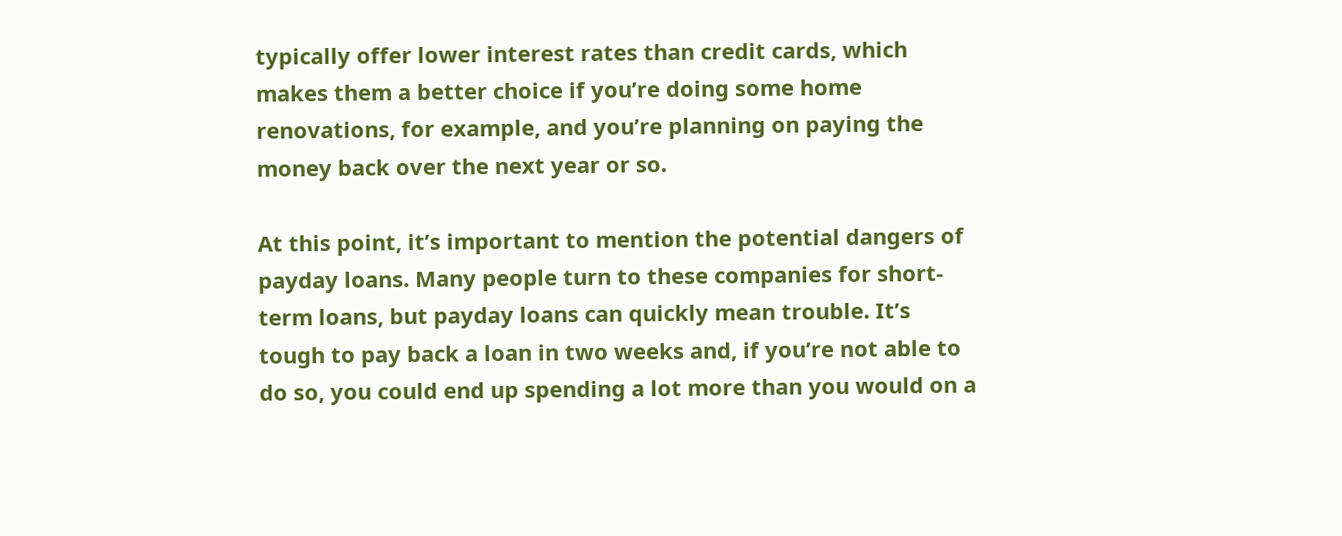typically offer lower interest rates than credit cards, which makes them a better choice if you’re doing some home renovations, for example, and you’re planning on paying the money back over the next year or so.

At this point, it’s important to mention the potential dangers of payday loans. Many people turn to these companies for short-term loans, but payday loans can quickly mean trouble. It’s tough to pay back a loan in two weeks and, if you’re not able to do so, you could end up spending a lot more than you would on a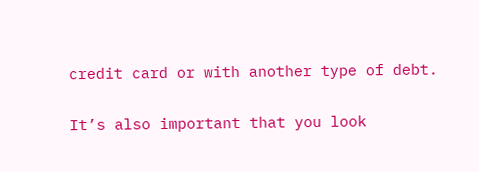credit card or with another type of debt.

It’s also important that you look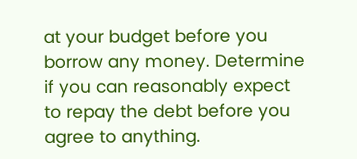at your budget before you borrow any money. Determine if you can reasonably expect to repay the debt before you agree to anything.